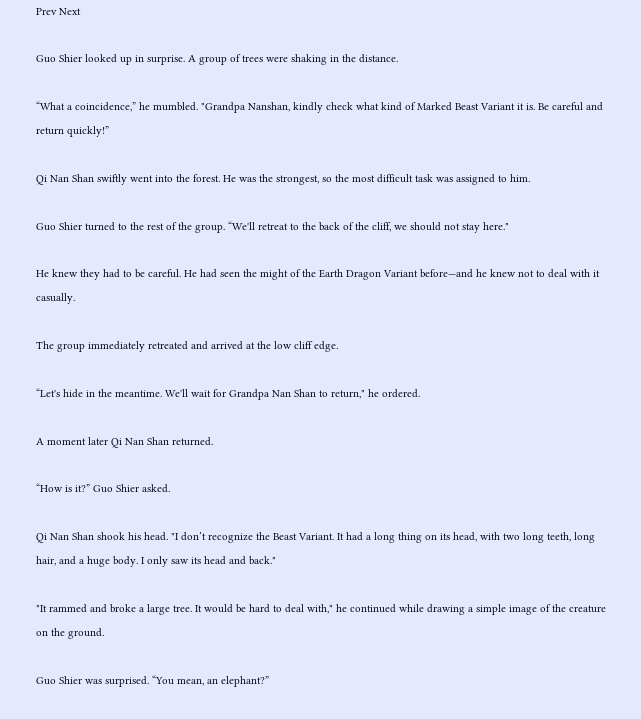Prev Next

Guo Shier looked up in surprise. A group of trees were shaking in the distance.

“What a coincidence,” he mumbled. "Grandpa Nanshan, kindly check what kind of Marked Beast Variant it is. Be careful and return quickly!”

Qi Nan Shan swiftly went into the forest. He was the strongest, so the most difficult task was assigned to him.

Guo Shier turned to the rest of the group. “We'll retreat to the back of the cliff, we should not stay here."

He knew they had to be careful. He had seen the might of the Earth Dragon Variant before—and he knew not to deal with it casually.

The group immediately retreated and arrived at the low cliff edge.

“Let's hide in the meantime. We'll wait for Grandpa Nan Shan to return," he ordered.

A moment later Qi Nan Shan returned.

“How is it?” Guo Shier asked.

Qi Nan Shan shook his head. "I don’t recognize the Beast Variant. It had a long thing on its head, with two long teeth, long hair, and a huge body. I only saw its head and back."

"It rammed and broke a large tree. It would be hard to deal with," he continued while drawing a simple image of the creature on the ground.

Guo Shier was surprised. “You mean, an elephant?”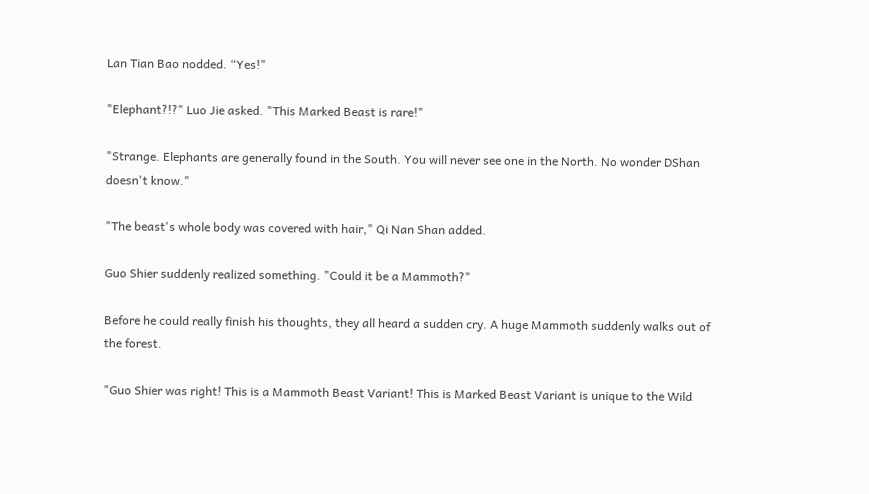Lan Tian Bao nodded. “Yes!"

"Elephant?!?" Luo Jie asked. "This Marked Beast is rare!"

"Strange. Elephants are generally found in the South. You will never see one in the North. No wonder DShan doesn't know."

"The beast's whole body was covered with hair," Qi Nan Shan added.

Guo Shier suddenly realized something. "Could it be a Mammoth?"

Before he could really finish his thoughts, they all heard a sudden cry. A huge Mammoth suddenly walks out of the forest.

"Guo Shier was right! This is a Mammoth Beast Variant! This is Marked Beast Variant is unique to the Wild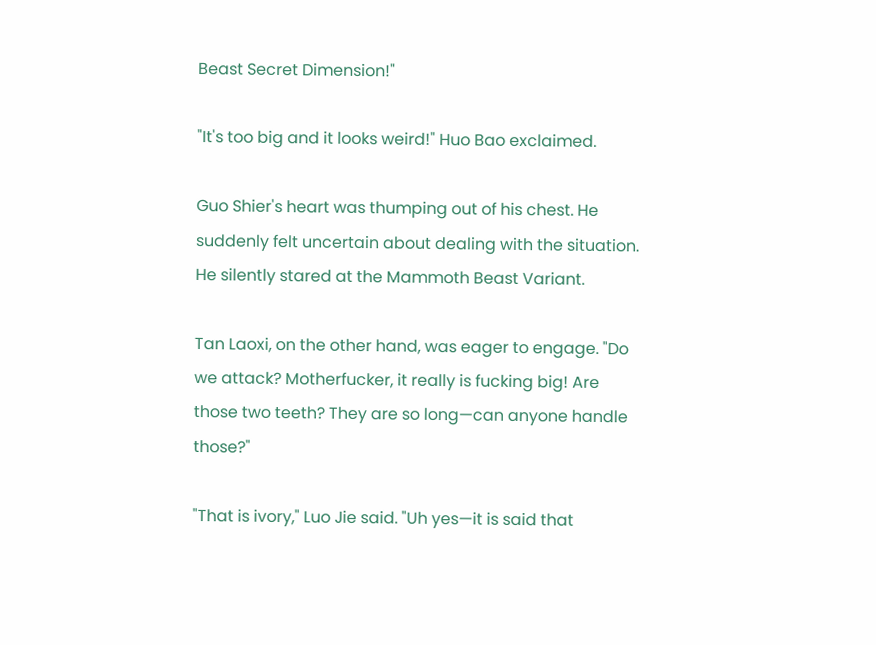Beast Secret Dimension!"

"It's too big and it looks weird!" Huo Bao exclaimed.

Guo Shier's heart was thumping out of his chest. He suddenly felt uncertain about dealing with the situation. He silently stared at the Mammoth Beast Variant.

Tan Laoxi, on the other hand, was eager to engage. "Do we attack? Motherfucker, it really is fucking big! Are those two teeth? They are so long—can anyone handle those?"

"That is ivory," Luo Jie said. "Uh yes—it is said that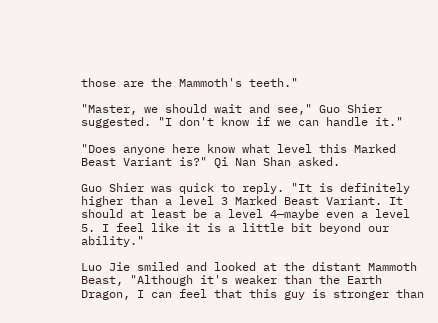those are the Mammoth's teeth."

"Master, we should wait and see," Guo Shier suggested. "I don't know if we can handle it."

"Does anyone here know what level this Marked Beast Variant is?" Qi Nan Shan asked.

Guo Shier was quick to reply. "It is definitely higher than a level 3 Marked Beast Variant. It should at least be a level 4—maybe even a level 5. I feel like it is a little bit beyond our ability."

Luo Jie smiled and looked at the distant Mammoth Beast, "Although it's weaker than the Earth Dragon, I can feel that this guy is stronger than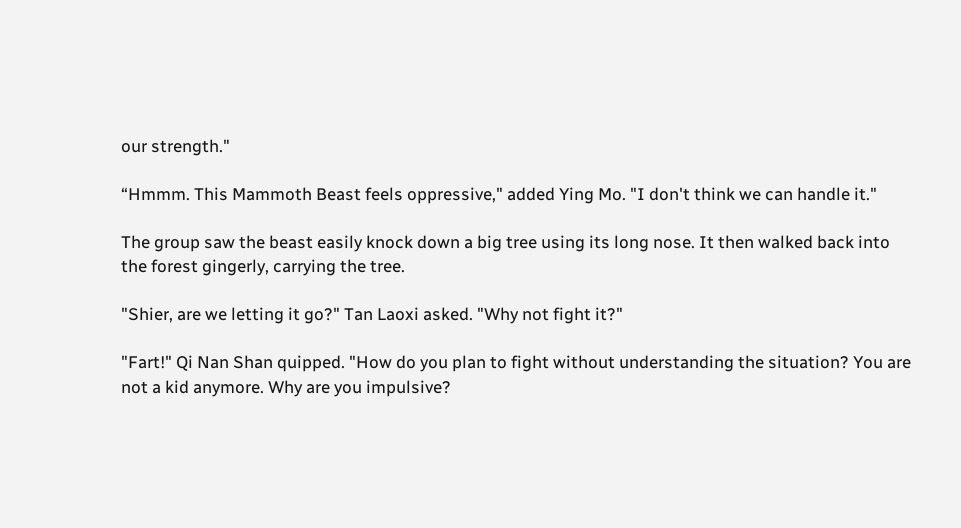our strength."

“Hmmm. This Mammoth Beast feels oppressive," added Ying Mo. "I don't think we can handle it."

The group saw the beast easily knock down a big tree using its long nose. It then walked back into the forest gingerly, carrying the tree.

"Shier, are we letting it go?" Tan Laoxi asked. "Why not fight it?"

"Fart!" Qi Nan Shan quipped. "How do you plan to fight without understanding the situation? You are not a kid anymore. Why are you impulsive?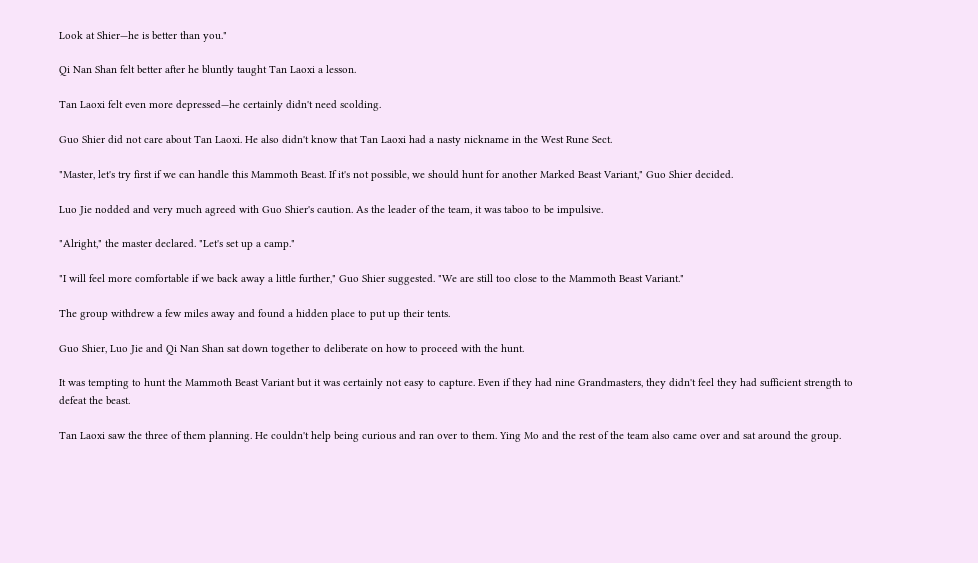Look at Shier—he is better than you."

Qi Nan Shan felt better after he bluntly taught Tan Laoxi a lesson.

Tan Laoxi felt even more depressed—he certainly didn't need scolding.

Guo Shier did not care about Tan Laoxi. He also didn't know that Tan Laoxi had a nasty nickname in the West Rune Sect.

"Master, let's try first if we can handle this Mammoth Beast. If it's not possible, we should hunt for another Marked Beast Variant," Guo Shier decided.

Luo Jie nodded and very much agreed with Guo Shier's caution. As the leader of the team, it was taboo to be impulsive.

"Alright," the master declared. "Let's set up a camp."

"I will feel more comfortable if we back away a little further," Guo Shier suggested. "We are still too close to the Mammoth Beast Variant."

The group withdrew a few miles away and found a hidden place to put up their tents.

Guo Shier, Luo Jie and Qi Nan Shan sat down together to deliberate on how to proceed with the hunt.

It was tempting to hunt the Mammoth Beast Variant but it was certainly not easy to capture. Even if they had nine Grandmasters, they didn't feel they had sufficient strength to defeat the beast.

Tan Laoxi saw the three of them planning. He couldn't help being curious and ran over to them. Ying Mo and the rest of the team also came over and sat around the group.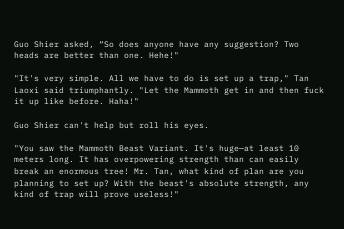Guo Shier asked, “So does anyone have any suggestion? Two heads are better than one. Hehe!"

"It's very simple. All we have to do is set up a trap," Tan Laoxi said triumphantly. "Let the Mammoth get in and then fuck it up like before. Haha!"

Guo Shier can't help but roll his eyes.

"You saw the Mammoth Beast Variant. It's huge—at least 10 meters long. It has overpowering strength than can easily break an enormous tree! Mr. Tan, what kind of plan are you planning to set up? With the beast's absolute strength, any kind of trap will prove useless!"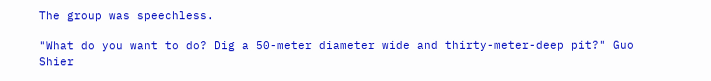The group was speechless.

"What do you want to do? Dig a 50-meter diameter wide and thirty-meter-deep pit?" Guo Shier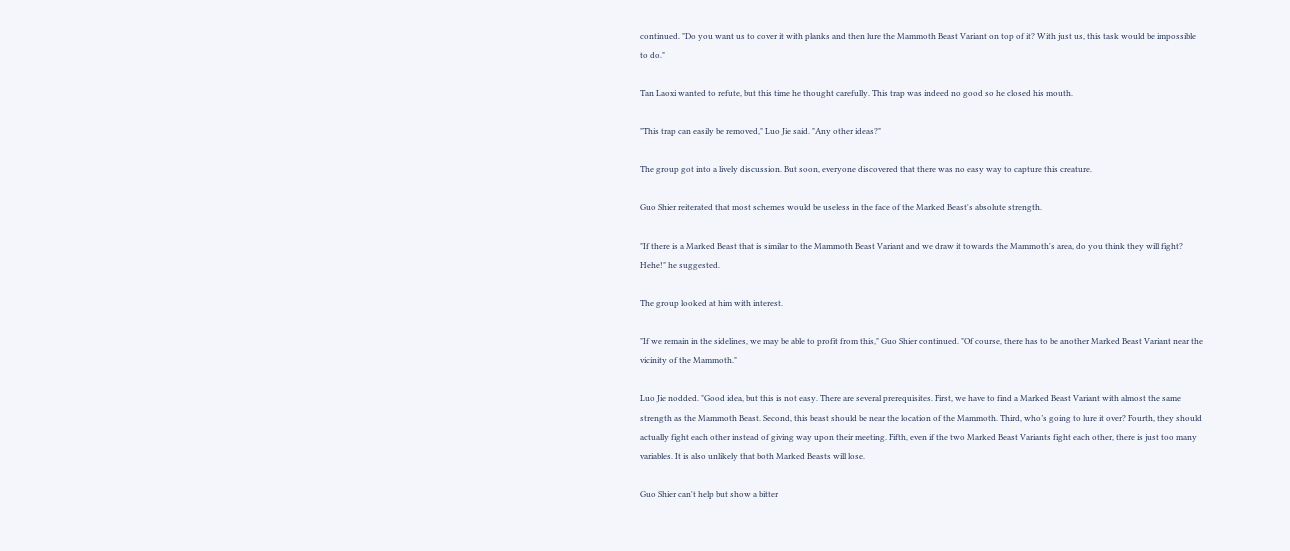continued. "Do you want us to cover it with planks and then lure the Mammoth Beast Variant on top of it? With just us, this task would be impossible to do."

Tan Laoxi wanted to refute, but this time he thought carefully. This trap was indeed no good so he closed his mouth.

"This trap can easily be removed," Luo Jie said. "Any other ideas?"

The group got into a lively discussion. But soon, everyone discovered that there was no easy way to capture this creature.

Guo Shier reiterated that most schemes would be useless in the face of the Marked Beast's absolute strength.

"If there is a Marked Beast that is similar to the Mammoth Beast Variant and we draw it towards the Mammoth's area, do you think they will fight? Hehe!" he suggested.

The group looked at him with interest.

"If we remain in the sidelines, we may be able to profit from this," Guo Shier continued. "Of course, there has to be another Marked Beast Variant near the vicinity of the Mammoth."

Luo Jie nodded. "Good idea, but this is not easy. There are several prerequisites. First, we have to find a Marked Beast Variant with almost the same strength as the Mammoth Beast. Second, this beast should be near the location of the Mammoth. Third, who’s going to lure it over? Fourth, they should actually fight each other instead of giving way upon their meeting. Fifth, even if the two Marked Beast Variants fight each other, there is just too many variables. It is also unlikely that both Marked Beasts will lose.

Guo Shier can't help but show a bitter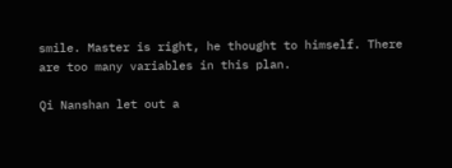smile. Master is right, he thought to himself. There are too many variables in this plan.

Qi Nanshan let out a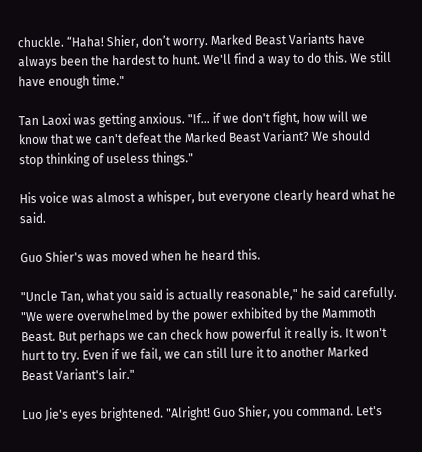chuckle. “Haha! Shier, don’t worry. Marked Beast Variants have always been the hardest to hunt. We'll find a way to do this. We still have enough time."

Tan Laoxi was getting anxious. "If… if we don't fight, how will we know that we can't defeat the Marked Beast Variant? We should stop thinking of useless things."

His voice was almost a whisper, but everyone clearly heard what he said.

Guo Shier's was moved when he heard this.

"Uncle Tan, what you said is actually reasonable," he said carefully. "We were overwhelmed by the power exhibited by the Mammoth Beast. But perhaps we can check how powerful it really is. It won't hurt to try. Even if we fail, we can still lure it to another Marked Beast Variant's lair."

Luo Jie's eyes brightened. "Alright! Guo Shier, you command. Let's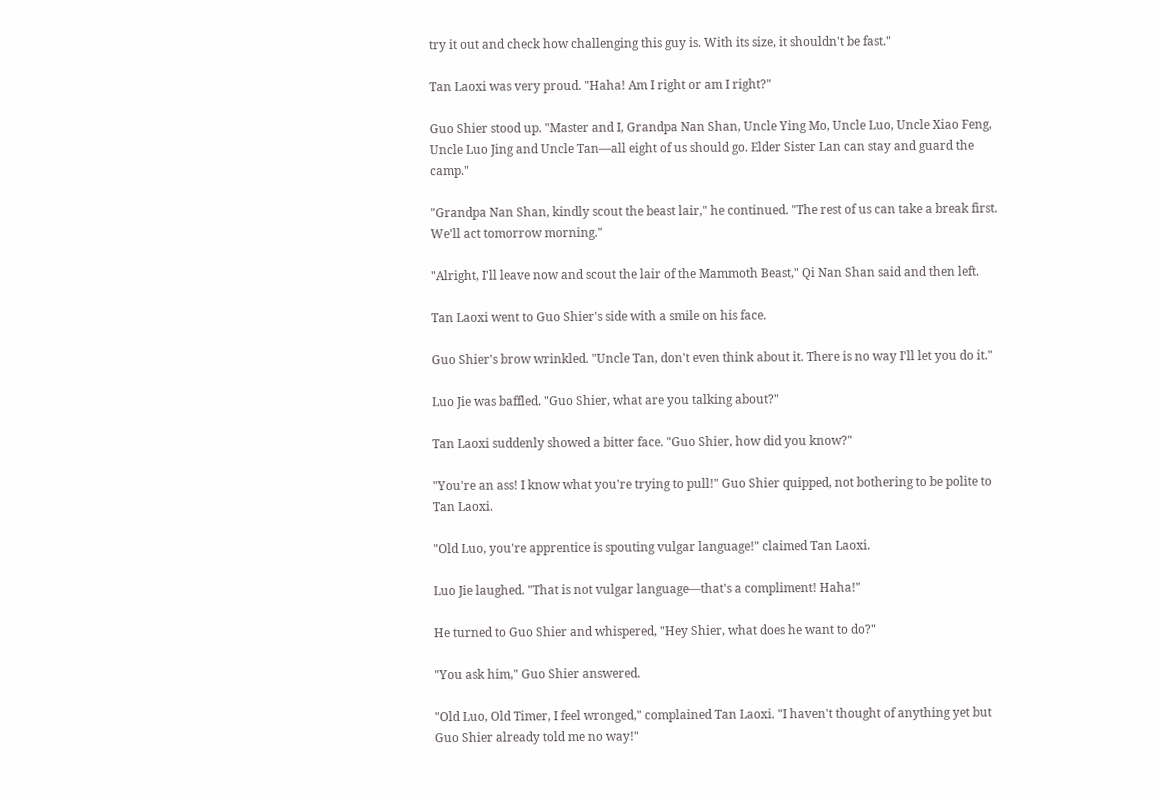try it out and check how challenging this guy is. With its size, it shouldn't be fast."

Tan Laoxi was very proud. "Haha! Am I right or am I right?"

Guo Shier stood up. "Master and I, Grandpa Nan Shan, Uncle Ying Mo, Uncle Luo, Uncle Xiao Feng, Uncle Luo Jing and Uncle Tan—all eight of us should go. Elder Sister Lan can stay and guard the camp."

"Grandpa Nan Shan, kindly scout the beast lair," he continued. "The rest of us can take a break first. We'll act tomorrow morning."

"Alright, I'll leave now and scout the lair of the Mammoth Beast," Qi Nan Shan said and then left.

Tan Laoxi went to Guo Shier's side with a smile on his face.

Guo Shier's brow wrinkled. "Uncle Tan, don't even think about it. There is no way I'll let you do it."

Luo Jie was baffled. "Guo Shier, what are you talking about?"

Tan Laoxi suddenly showed a bitter face. "Guo Shier, how did you know?"

"You're an ass! I know what you're trying to pull!" Guo Shier quipped, not bothering to be polite to Tan Laoxi.

"Old Luo, you're apprentice is spouting vulgar language!" claimed Tan Laoxi.

Luo Jie laughed. "That is not vulgar language—that's a compliment! Haha!"

He turned to Guo Shier and whispered, "Hey Shier, what does he want to do?"

"You ask him," Guo Shier answered.

"Old Luo, Old Timer, I feel wronged," complained Tan Laoxi. "I haven't thought of anything yet but Guo Shier already told me no way!"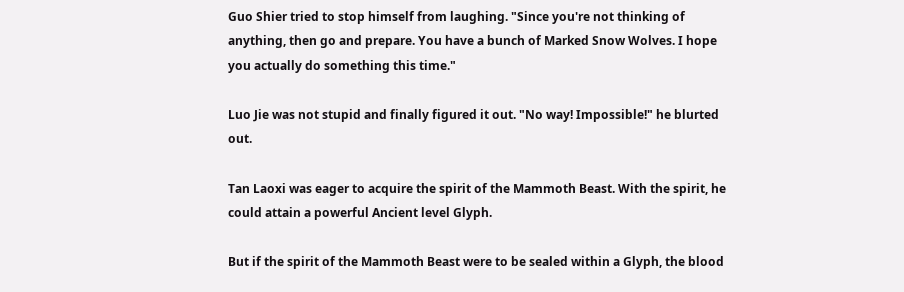Guo Shier tried to stop himself from laughing. "Since you're not thinking of anything, then go and prepare. You have a bunch of Marked Snow Wolves. I hope you actually do something this time."

Luo Jie was not stupid and finally figured it out. "No way! Impossible!" he blurted out.

Tan Laoxi was eager to acquire the spirit of the Mammoth Beast. With the spirit, he could attain a powerful Ancient level Glyph.

But if the spirit of the Mammoth Beast were to be sealed within a Glyph, the blood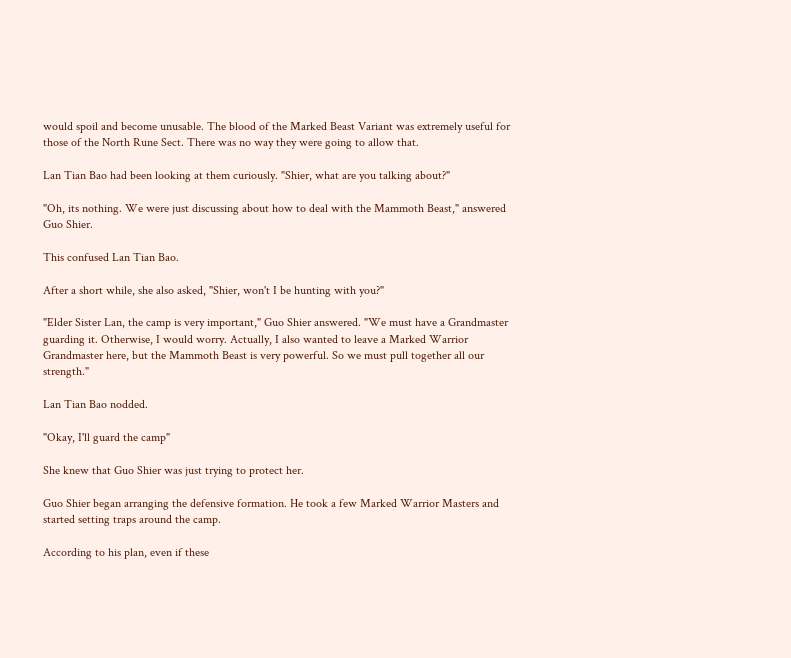would spoil and become unusable. The blood of the Marked Beast Variant was extremely useful for those of the North Rune Sect. There was no way they were going to allow that.

Lan Tian Bao had been looking at them curiously. "Shier, what are you talking about?"

"Oh, its nothing. We were just discussing about how to deal with the Mammoth Beast," answered Guo Shier.

This confused Lan Tian Bao.

After a short while, she also asked, "Shier, won't I be hunting with you?"

"Elder Sister Lan, the camp is very important," Guo Shier answered. "We must have a Grandmaster guarding it. Otherwise, I would worry. Actually, I also wanted to leave a Marked Warrior Grandmaster here, but the Mammoth Beast is very powerful. So we must pull together all our strength."

Lan Tian Bao nodded.

"Okay, I'll guard the camp"

She knew that Guo Shier was just trying to protect her.

Guo Shier began arranging the defensive formation. He took a few Marked Warrior Masters and started setting traps around the camp.

According to his plan, even if these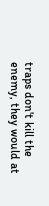traps don't kill the enemy, they would at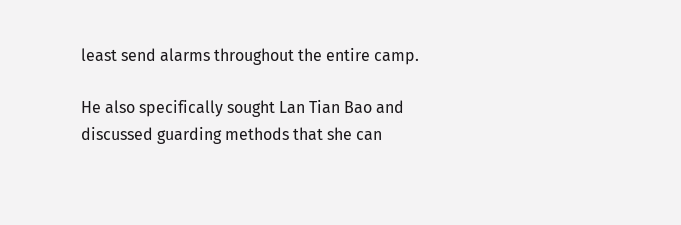least send alarms throughout the entire camp.

He also specifically sought Lan Tian Bao and discussed guarding methods that she can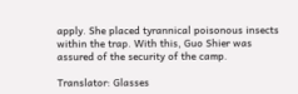apply. She placed tyrannical poisonous insects within the trap. With this, Guo Shier was assured of the security of the camp.

Translator: Glasses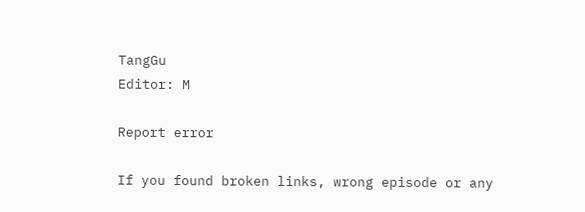TangGu
Editor: M

Report error

If you found broken links, wrong episode or any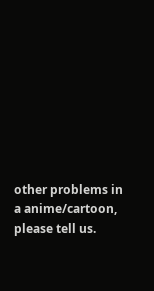other problems in a anime/cartoon, please tell us.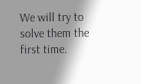We will try to solve them the first time.